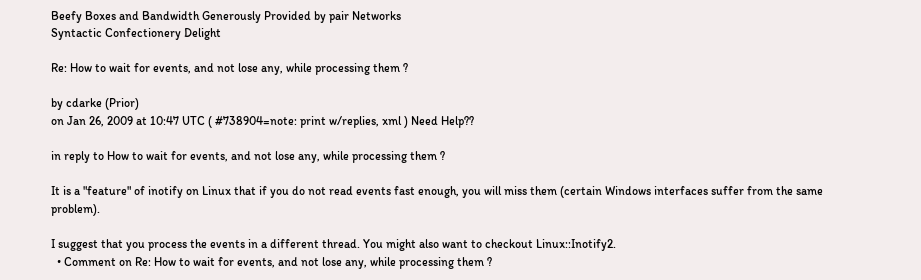Beefy Boxes and Bandwidth Generously Provided by pair Networks
Syntactic Confectionery Delight

Re: How to wait for events, and not lose any, while processing them ?

by cdarke (Prior)
on Jan 26, 2009 at 10:47 UTC ( #738904=note: print w/replies, xml ) Need Help??

in reply to How to wait for events, and not lose any, while processing them ?

It is a "feature" of inotify on Linux that if you do not read events fast enough, you will miss them (certain Windows interfaces suffer from the same problem).

I suggest that you process the events in a different thread. You might also want to checkout Linux::Inotify2.
  • Comment on Re: How to wait for events, and not lose any, while processing them ?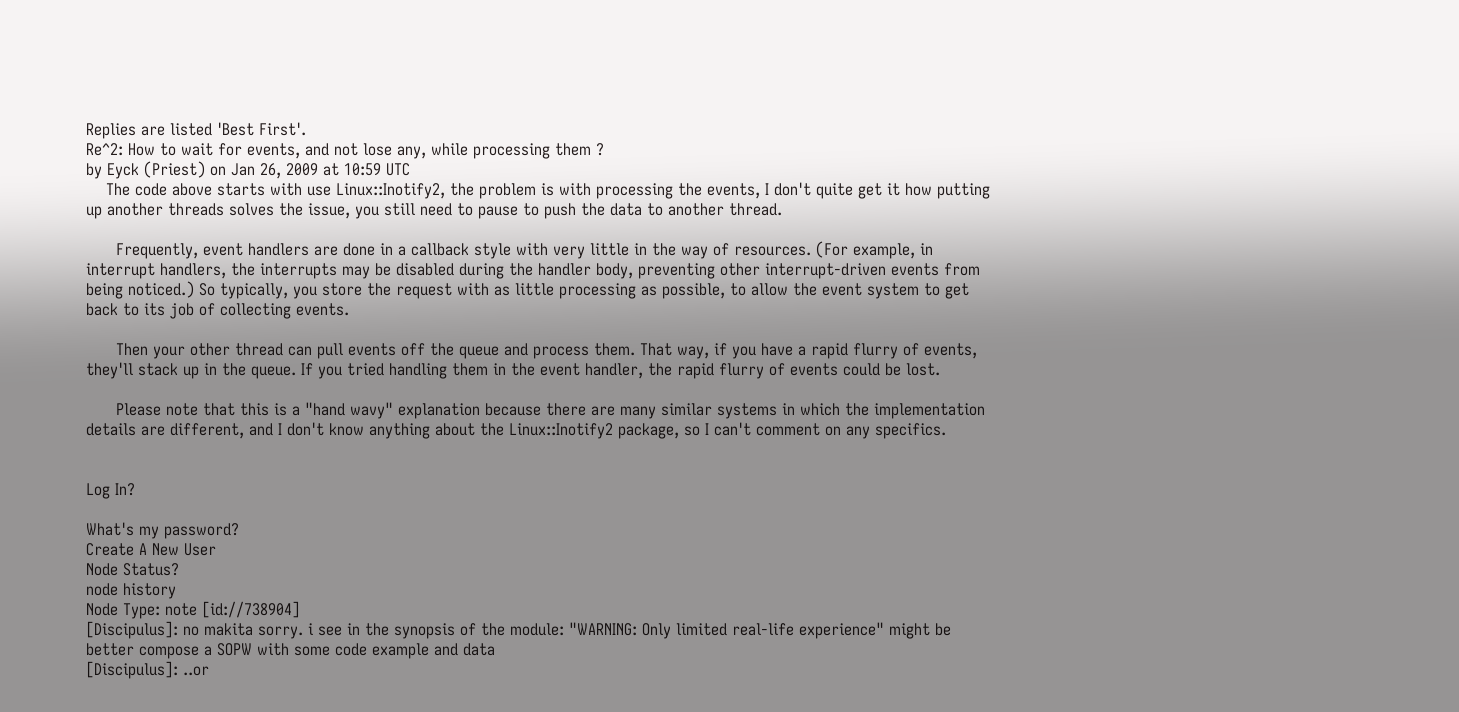Replies are listed 'Best First'.
Re^2: How to wait for events, and not lose any, while processing them ?
by Eyck (Priest) on Jan 26, 2009 at 10:59 UTC
    The code above starts with use Linux::Inotify2, the problem is with processing the events, I don't quite get it how putting up another threads solves the issue, you still need to pause to push the data to another thread.

      Frequently, event handlers are done in a callback style with very little in the way of resources. (For example, in interrupt handlers, the interrupts may be disabled during the handler body, preventing other interrupt-driven events from being noticed.) So typically, you store the request with as little processing as possible, to allow the event system to get back to its job of collecting events.

      Then your other thread can pull events off the queue and process them. That way, if you have a rapid flurry of events, they'll stack up in the queue. If you tried handling them in the event handler, the rapid flurry of events could be lost.

      Please note that this is a "hand wavy" explanation because there are many similar systems in which the implementation details are different, and I don't know anything about the Linux::Inotify2 package, so I can't comment on any specifics.


Log In?

What's my password?
Create A New User
Node Status?
node history
Node Type: note [id://738904]
[Discipulus]: no makita sorry. i see in the synopsis of the module: "WARNING: Only limited real-life experience" might be better compose a SOPW with some code example and data
[Discipulus]: ..or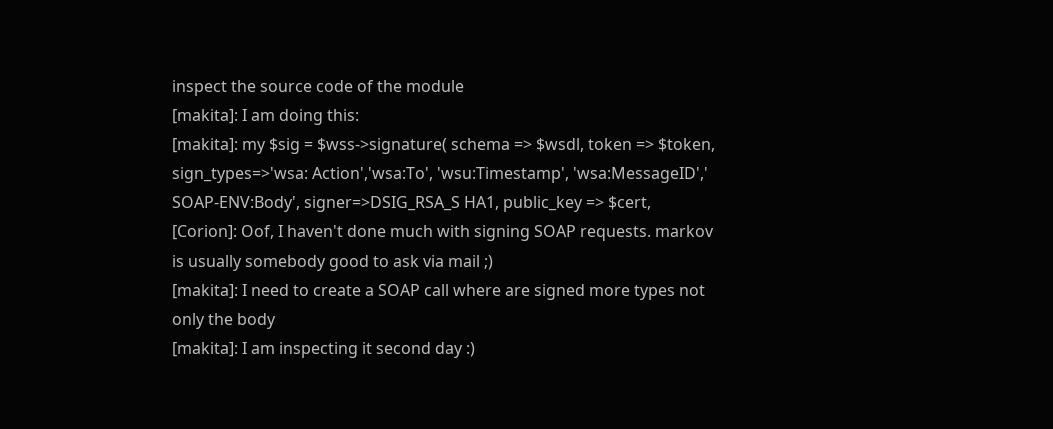inspect the source code of the module
[makita]: I am doing this:
[makita]: my $sig = $wss->signature( schema => $wsdl, token => $token, sign_types=>'wsa: Action','wsa:To', 'wsu:Timestamp', 'wsa:MessageID',' SOAP-ENV:Body', signer=>DSIG_RSA_S HA1, public_key => $cert,
[Corion]: Oof, I haven't done much with signing SOAP requests. markov is usually somebody good to ask via mail ;)
[makita]: I need to create a SOAP call where are signed more types not only the body
[makita]: I am inspecting it second day :)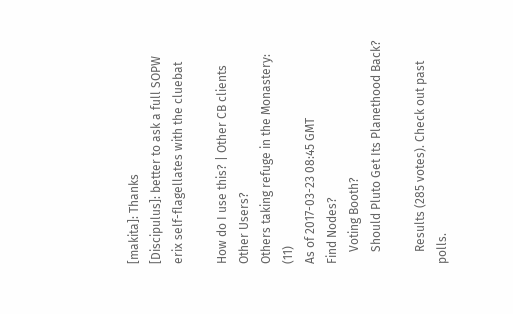[makita]: Thanks
[Discipulus]: better to ask a full SOPW
erix self-flagellates with the cluebat

How do I use this? | Other CB clients
Other Users?
Others taking refuge in the Monastery: (11)
As of 2017-03-23 08:45 GMT
Find Nodes?
    Voting Booth?
    Should Pluto Get Its Planethood Back?

    Results (285 votes). Check out past polls.